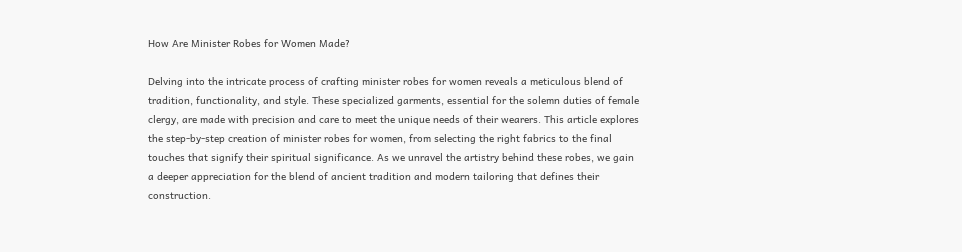How Are Minister Robes for Women Made?

Delving into the intricate process of crafting minister robes for women reveals a meticulous blend of tradition, functionality, and style. These specialized garments, essential for the solemn duties of female clergy, are made with precision and care to meet the unique needs of their wearers. This article explores the step-by-step creation of minister robes for women, from selecting the right fabrics to the final touches that signify their spiritual significance. As we unravel the artistry behind these robes, we gain a deeper appreciation for the blend of ancient tradition and modern tailoring that defines their construction.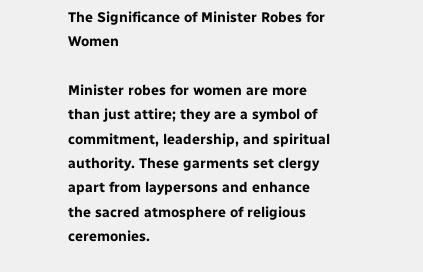The Significance of Minister Robes for Women

Minister robes for women are more than just attire; they are a symbol of commitment, leadership, and spiritual authority. These garments set clergy apart from laypersons and enhance the sacred atmosphere of religious ceremonies.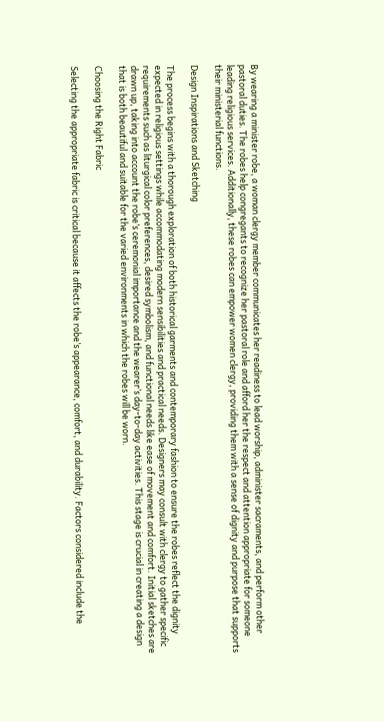By wearing a minister robe, a woman clergy member communicates her readiness to lead worship, administer sacraments, and perform other pastoral duties. The robes help congregants to recognize her pastoral role and afford her the respect and attention appropriate for someone leading religious services. Additionally, these robes can empower women clergy, providing them with a sense of dignity and purpose that supports their ministerial functions.

Design Inspirations and Sketching

The process begins with a thorough exploration of both historical garments and contemporary fashion to ensure the robes reflect the dignity expected in religious settings while accommodating modern sensibilities and practical needs. Designers may consult with clergy to gather specific requirements such as liturgical color preferences, desired symbolism, and functional needs like ease of movement and comfort. Initial sketches are drawn up, taking into account the robe’s ceremonial importance and the wearer’s day-to-day activities. This stage is crucial in creating a design that is both beautiful and suitable for the varied environments in which the robes will be worn.

Choosing the Right Fabric

Selecting the appropriate fabric is critical because it affects the robe’s appearance, comfort, and durability. Factors considered include the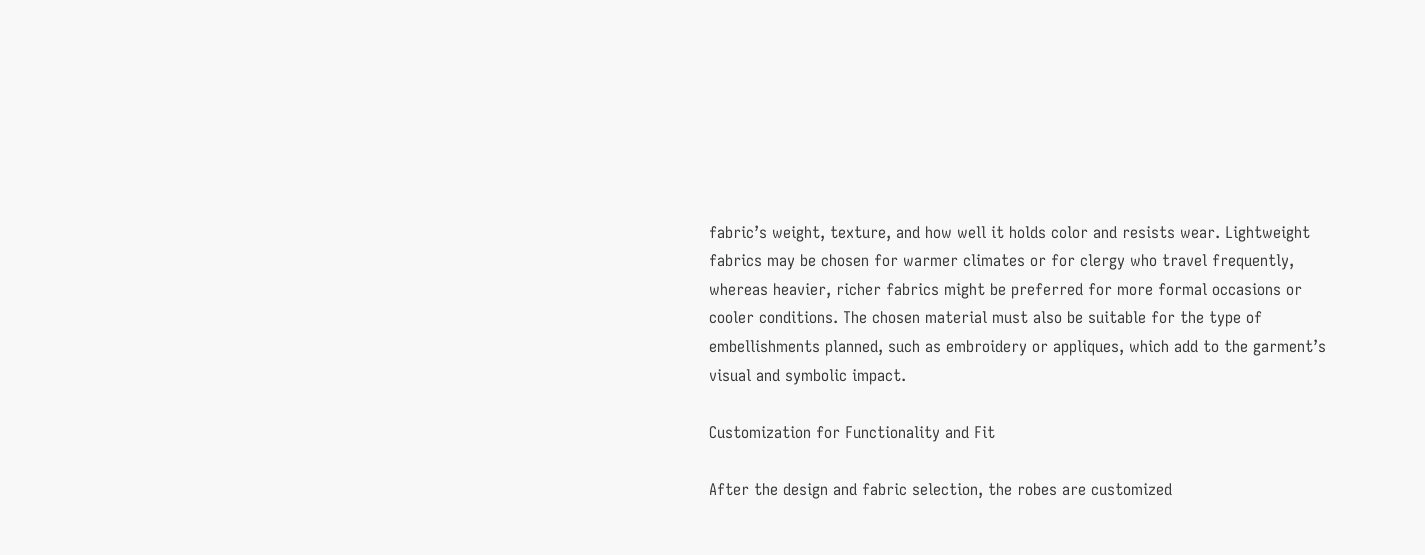fabric’s weight, texture, and how well it holds color and resists wear. Lightweight fabrics may be chosen for warmer climates or for clergy who travel frequently, whereas heavier, richer fabrics might be preferred for more formal occasions or cooler conditions. The chosen material must also be suitable for the type of embellishments planned, such as embroidery or appliques, which add to the garment’s visual and symbolic impact.

Customization for Functionality and Fit

After the design and fabric selection, the robes are customized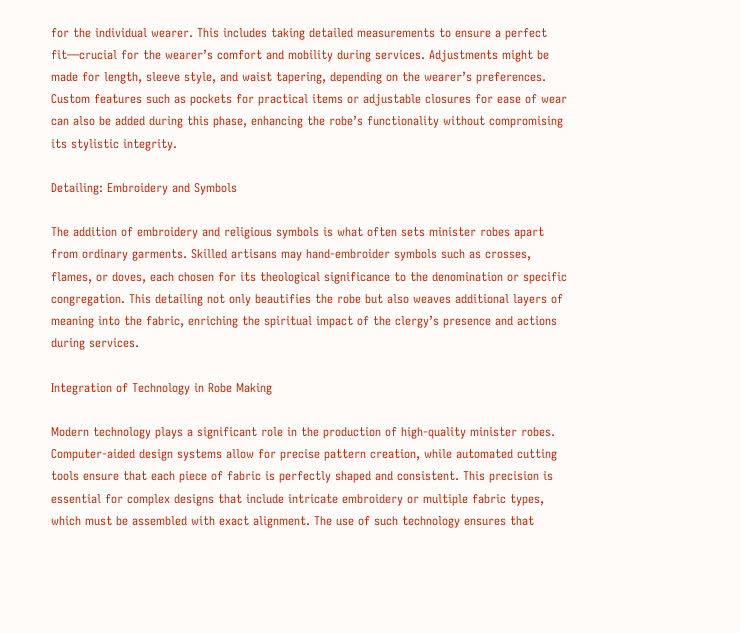for the individual wearer. This includes taking detailed measurements to ensure a perfect fit—crucial for the wearer’s comfort and mobility during services. Adjustments might be made for length, sleeve style, and waist tapering, depending on the wearer’s preferences. Custom features such as pockets for practical items or adjustable closures for ease of wear can also be added during this phase, enhancing the robe’s functionality without compromising its stylistic integrity.

Detailing: Embroidery and Symbols

The addition of embroidery and religious symbols is what often sets minister robes apart from ordinary garments. Skilled artisans may hand-embroider symbols such as crosses, flames, or doves, each chosen for its theological significance to the denomination or specific congregation. This detailing not only beautifies the robe but also weaves additional layers of meaning into the fabric, enriching the spiritual impact of the clergy’s presence and actions during services.

Integration of Technology in Robe Making

Modern technology plays a significant role in the production of high-quality minister robes. Computer-aided design systems allow for precise pattern creation, while automated cutting tools ensure that each piece of fabric is perfectly shaped and consistent. This precision is essential for complex designs that include intricate embroidery or multiple fabric types, which must be assembled with exact alignment. The use of such technology ensures that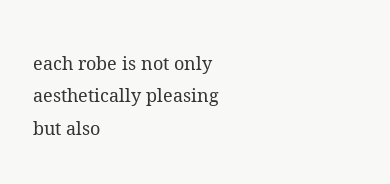each robe is not only aesthetically pleasing but also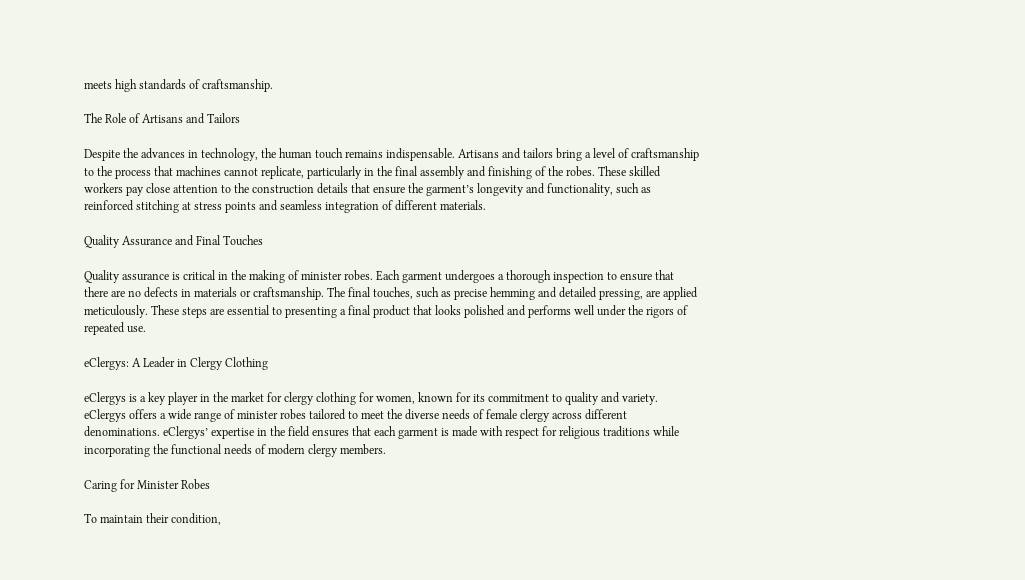meets high standards of craftsmanship.

The Role of Artisans and Tailors

Despite the advances in technology, the human touch remains indispensable. Artisans and tailors bring a level of craftsmanship to the process that machines cannot replicate, particularly in the final assembly and finishing of the robes. These skilled workers pay close attention to the construction details that ensure the garment’s longevity and functionality, such as reinforced stitching at stress points and seamless integration of different materials.

Quality Assurance and Final Touches

Quality assurance is critical in the making of minister robes. Each garment undergoes a thorough inspection to ensure that there are no defects in materials or craftsmanship. The final touches, such as precise hemming and detailed pressing, are applied meticulously. These steps are essential to presenting a final product that looks polished and performs well under the rigors of repeated use.

eClergys: A Leader in Clergy Clothing

eClergys is a key player in the market for clergy clothing for women, known for its commitment to quality and variety. eClergys offers a wide range of minister robes tailored to meet the diverse needs of female clergy across different denominations. eClergys’ expertise in the field ensures that each garment is made with respect for religious traditions while incorporating the functional needs of modern clergy members.

Caring for Minister Robes

To maintain their condition,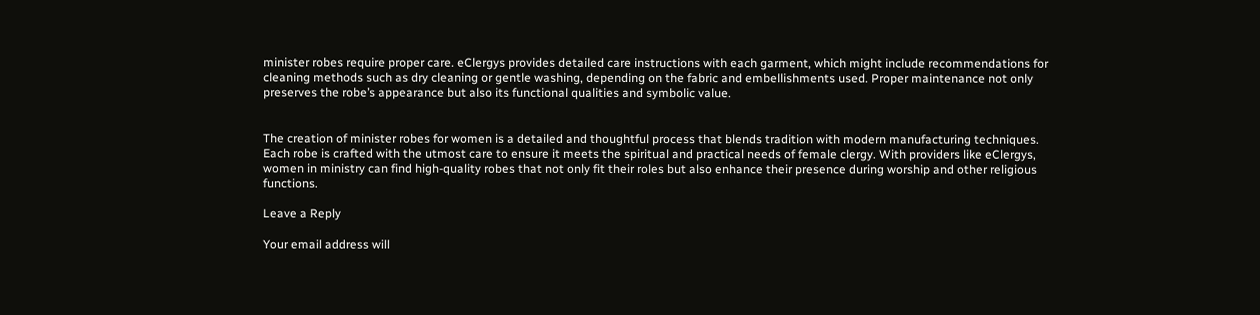minister robes require proper care. eClergys provides detailed care instructions with each garment, which might include recommendations for cleaning methods such as dry cleaning or gentle washing, depending on the fabric and embellishments used. Proper maintenance not only preserves the robe’s appearance but also its functional qualities and symbolic value.


The creation of minister robes for women is a detailed and thoughtful process that blends tradition with modern manufacturing techniques. Each robe is crafted with the utmost care to ensure it meets the spiritual and practical needs of female clergy. With providers like eClergys, women in ministry can find high-quality robes that not only fit their roles but also enhance their presence during worship and other religious functions.

Leave a Reply

Your email address will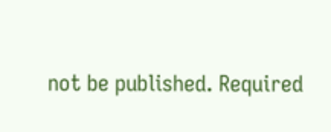not be published. Required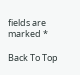fields are marked *

Back To Top